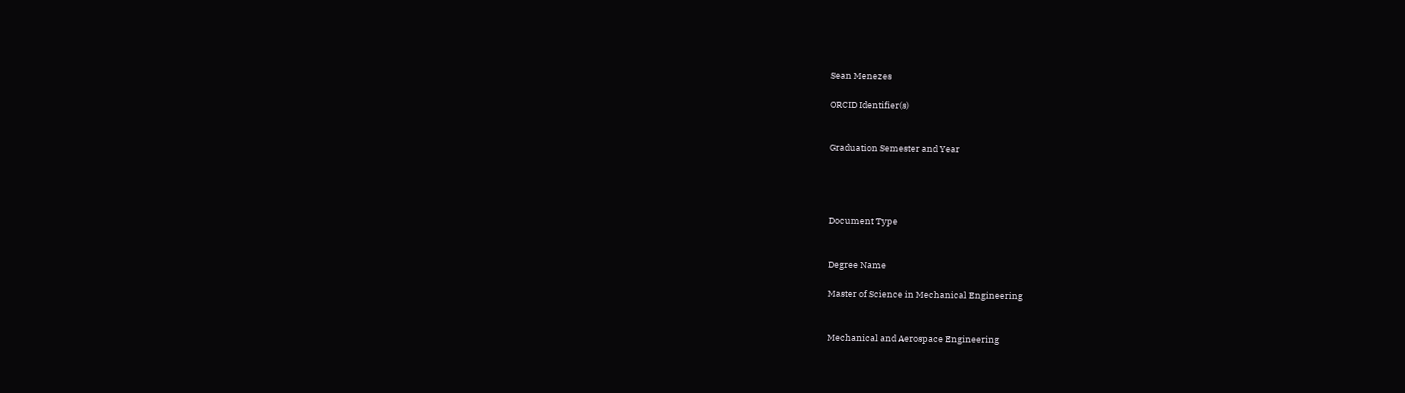Sean Menezes

ORCID Identifier(s)


Graduation Semester and Year




Document Type


Degree Name

Master of Science in Mechanical Engineering


Mechanical and Aerospace Engineering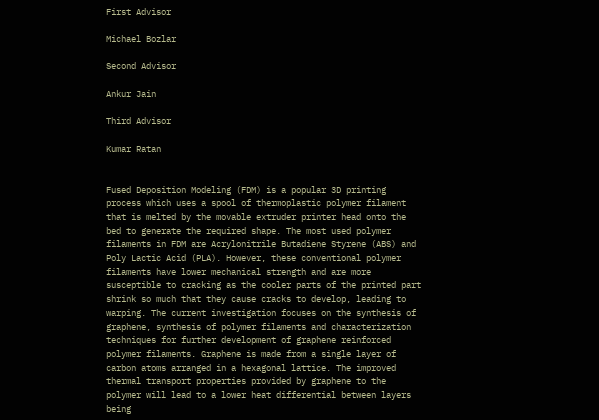First Advisor

Michael Bozlar

Second Advisor

Ankur Jain

Third Advisor

Kumar Ratan


Fused Deposition Modeling (FDM) is a popular 3D printing process which uses a spool of thermoplastic polymer filament that is melted by the movable extruder printer head onto the bed to generate the required shape. The most used polymer filaments in FDM are Acrylonitrile Butadiene Styrene (ABS) and Poly Lactic Acid (PLA). However, these conventional polymer filaments have lower mechanical strength and are more susceptible to cracking as the cooler parts of the printed part shrink so much that they cause cracks to develop, leading to warping. The current investigation focuses on the synthesis of graphene, synthesis of polymer filaments and characterization techniques for further development of graphene reinforced polymer filaments. Graphene is made from a single layer of carbon atoms arranged in a hexagonal lattice. The improved thermal transport properties provided by graphene to the polymer will lead to a lower heat differential between layers being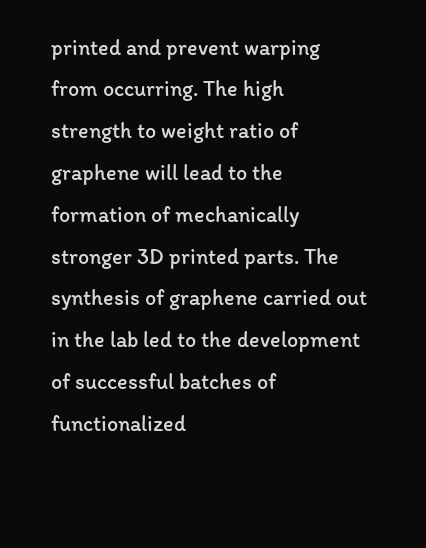printed and prevent warping from occurring. The high strength to weight ratio of graphene will lead to the formation of mechanically stronger 3D printed parts. The synthesis of graphene carried out in the lab led to the development of successful batches of functionalized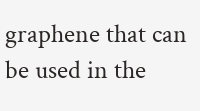graphene that can be used in the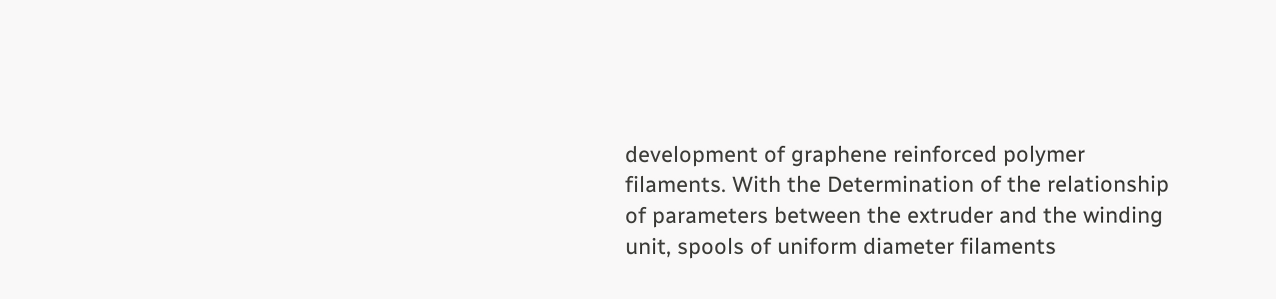development of graphene reinforced polymer filaments. With the Determination of the relationship of parameters between the extruder and the winding unit, spools of uniform diameter filaments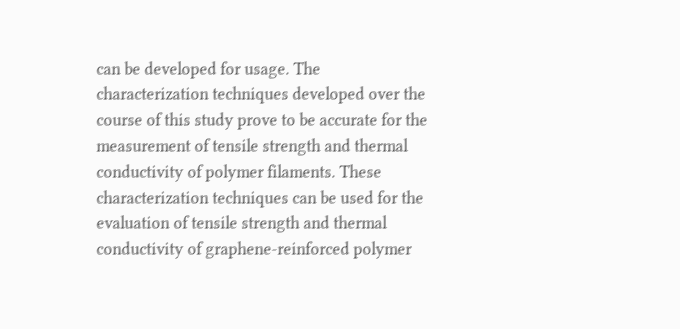can be developed for usage. The characterization techniques developed over the course of this study prove to be accurate for the measurement of tensile strength and thermal conductivity of polymer filaments. These characterization techniques can be used for the evaluation of tensile strength and thermal conductivity of graphene-reinforced polymer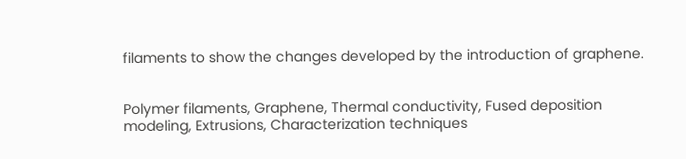filaments to show the changes developed by the introduction of graphene.


Polymer filaments, Graphene, Thermal conductivity, Fused deposition modeling, Extrusions, Characterization techniques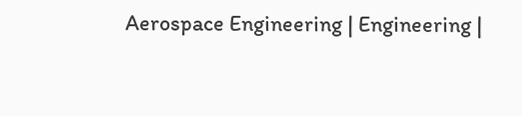Aerospace Engineering | Engineering |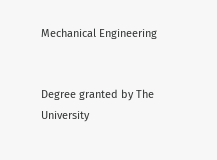Mechanical Engineering


Degree granted by The University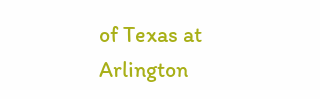of Texas at Arlington